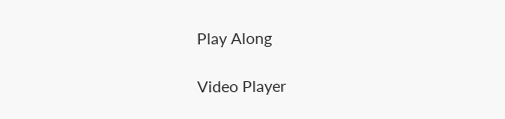Play Along

Video Player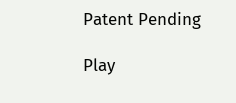Patent Pending

Play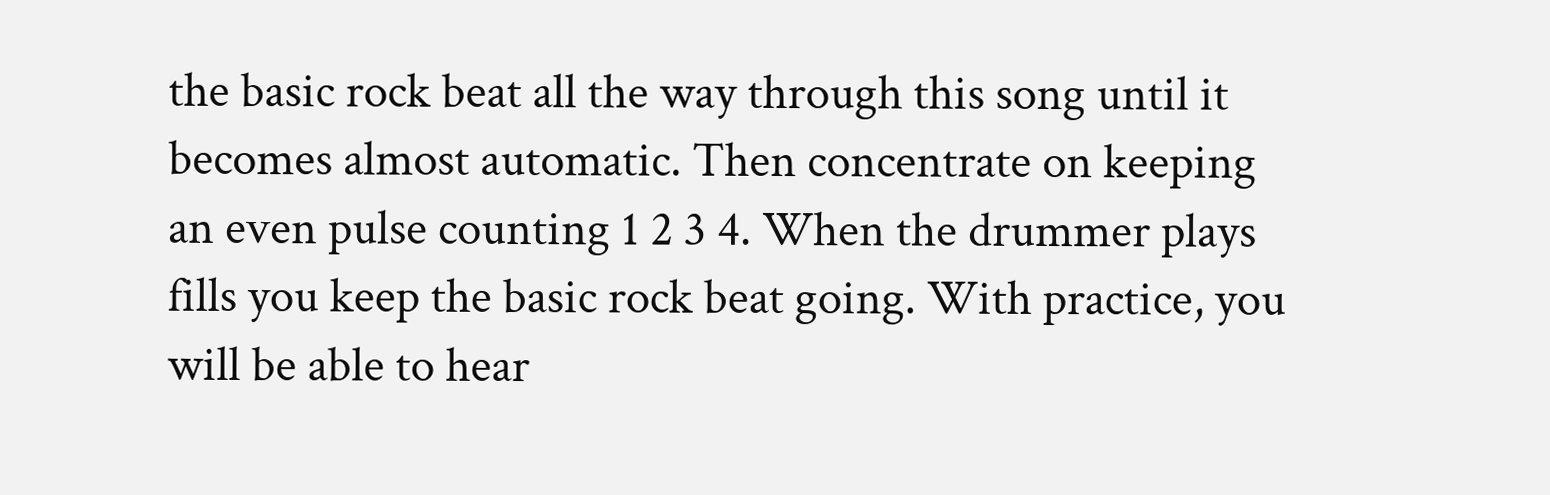the basic rock beat all the way through this song until it becomes almost automatic. Then concentrate on keeping an even pulse counting 1 2 3 4. When the drummer plays fills you keep the basic rock beat going. With practice, you will be able to hear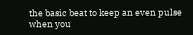the basic beat to keep an even pulse when you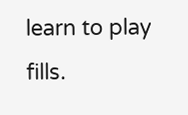learn to play fills.